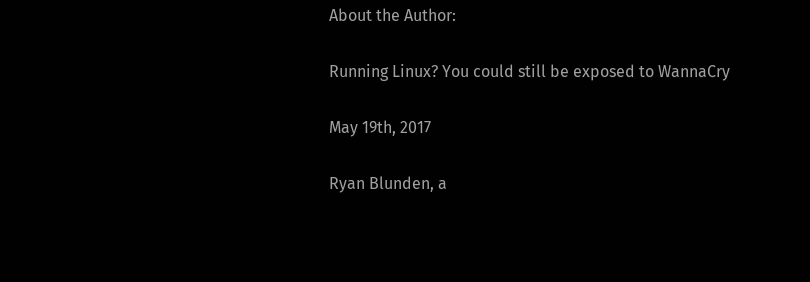About the Author:

Running Linux? You could still be exposed to WannaCry

May 19th, 2017

Ryan Blunden, a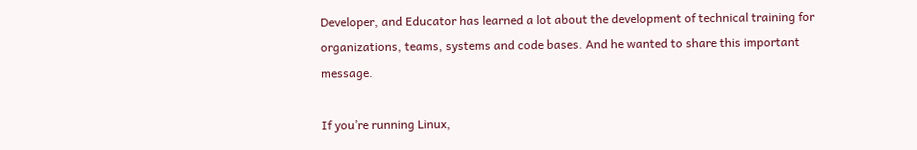Developer, and Educator has learned a lot about the development of technical training for organizations, teams, systems and code bases. And he wanted to share this important message.

If you’re running Linux,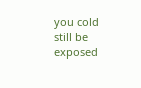you cold still be exposed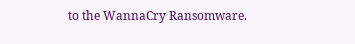to the WannaCry Ransomware.